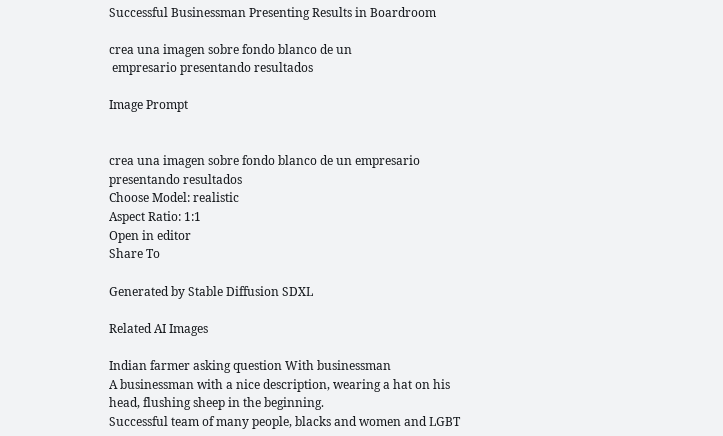Successful Businessman Presenting Results in Boardroom

crea una imagen sobre fondo blanco de un
 empresario presentando resultados

Image Prompt


crea una imagen sobre fondo blanco de un empresario presentando resultados
Choose Model: realistic
Aspect Ratio: 1:1
Open in editor
Share To

Generated by Stable Diffusion SDXL

Related AI Images

Indian farmer asking question With businessman
A businessman with a nice description, wearing a hat on his head, flushing sheep in the beginning.
Successful team of many people, blacks and women and LGBT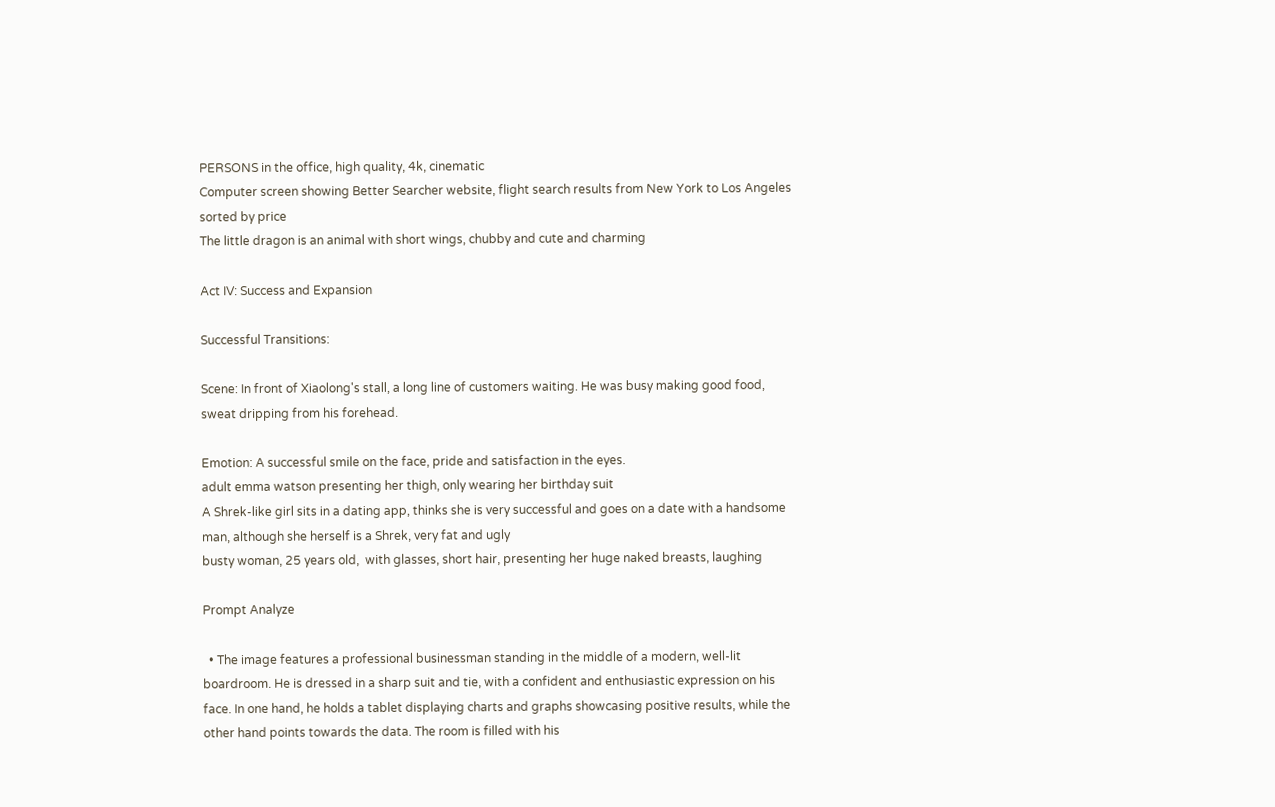PERSONS in the office, high quality, 4k, cinematic
Computer screen showing Better Searcher website, flight search results from New York to Los Angeles sorted by price
The little dragon is an animal with short wings, chubby and cute and charming

Act IV: Success and Expansion

Successful Transitions:

Scene: In front of Xiaolong's stall, a long line of customers waiting. He was busy making good food, sweat dripping from his forehead.

Emotion: A successful smile on the face, pride and satisfaction in the eyes.
adult emma watson presenting her thigh, only wearing her birthday suit
A Shrek-like girl sits in a dating app, thinks she is very successful and goes on a date with a handsome man, although she herself is a Shrek, very fat and ugly
busty woman, 25 years old,  with glasses, short hair, presenting her huge naked breasts, laughing

Prompt Analyze

  • The image features a professional businessman standing in the middle of a modern, well-lit boardroom. He is dressed in a sharp suit and tie, with a confident and enthusiastic expression on his face. In one hand, he holds a tablet displaying charts and graphs showcasing positive results, while the other hand points towards the data. The room is filled with his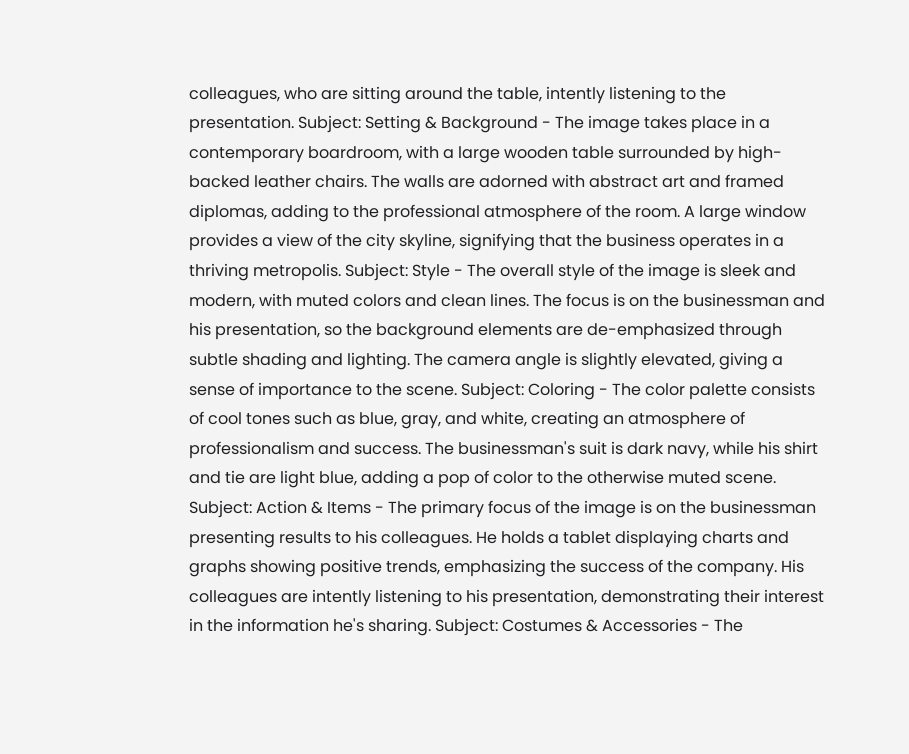colleagues, who are sitting around the table, intently listening to the presentation. Subject: Setting & Background - The image takes place in a contemporary boardroom, with a large wooden table surrounded by high-backed leather chairs. The walls are adorned with abstract art and framed diplomas, adding to the professional atmosphere of the room. A large window provides a view of the city skyline, signifying that the business operates in a thriving metropolis. Subject: Style - The overall style of the image is sleek and modern, with muted colors and clean lines. The focus is on the businessman and his presentation, so the background elements are de-emphasized through subtle shading and lighting. The camera angle is slightly elevated, giving a sense of importance to the scene. Subject: Coloring - The color palette consists of cool tones such as blue, gray, and white, creating an atmosphere of professionalism and success. The businessman's suit is dark navy, while his shirt and tie are light blue, adding a pop of color to the otherwise muted scene. Subject: Action & Items - The primary focus of the image is on the businessman presenting results to his colleagues. He holds a tablet displaying charts and graphs showing positive trends, emphasizing the success of the company. His colleagues are intently listening to his presentation, demonstrating their interest in the information he's sharing. Subject: Costumes & Accessories - The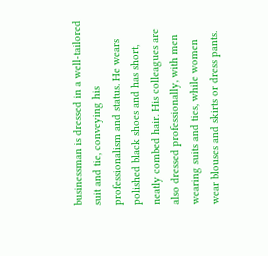businessman is dressed in a well-tailored suit and tie, conveying his professionalism and status. He wears polished black shoes and has short, neatly combed hair. His colleagues are also dressed professionally, with men wearing suits and ties, while women wear blouses and skirts or dress pants.